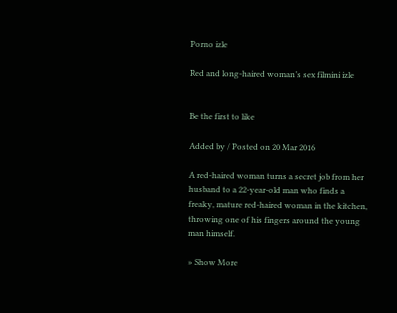Porno izle

Red and long-haired woman’s sex filmini izle


Be the first to like

Added by / Posted on 20 Mar 2016

A red-haired woman turns a secret job from her husband to a 22-year-old man who finds a freaky, mature red-haired woman in the kitchen, throwing one of his fingers around the young man himself.

» Show More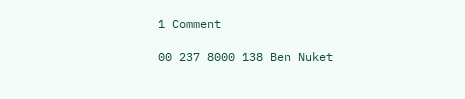1 Comment

00 237 8000 138 Ben Nuket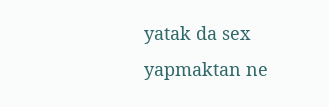yatak da sex yapmaktan ne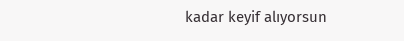kadar keyif alıyorsun